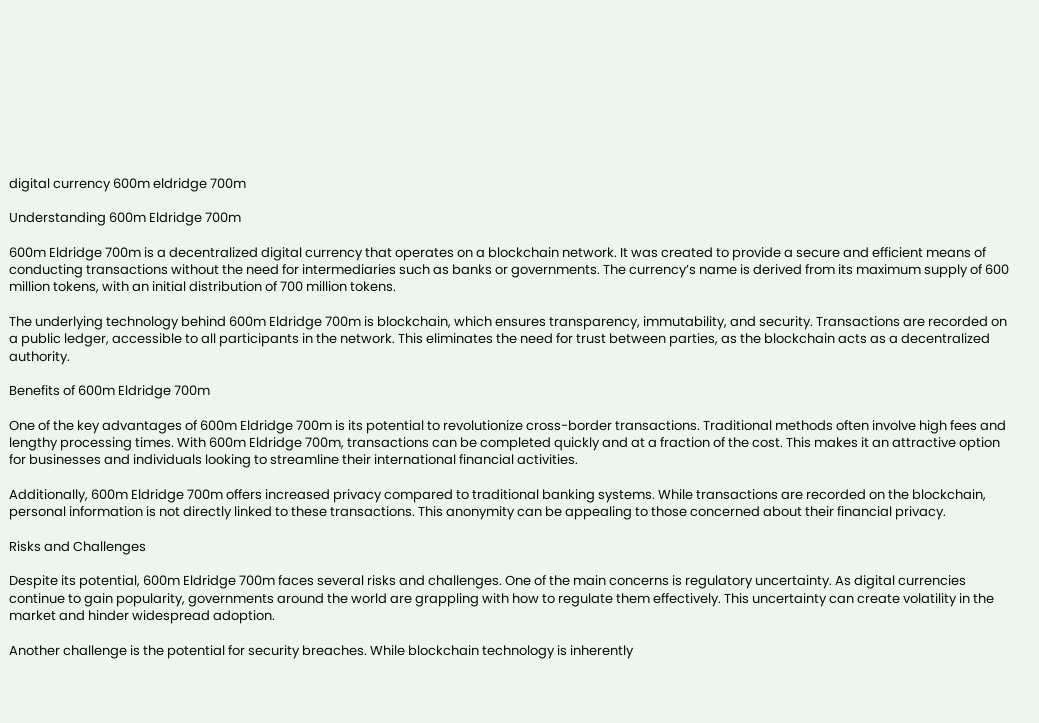digital currency 600m eldridge 700m

Understanding 600m Eldridge 700m

600m Eldridge 700m is a decentralized digital currency that operates on a blockchain network. It was created to provide a secure and efficient means of conducting transactions without the need for intermediaries such as banks or governments. The currency’s name is derived from its maximum supply of 600 million tokens, with an initial distribution of 700 million tokens.

The underlying technology behind 600m Eldridge 700m is blockchain, which ensures transparency, immutability, and security. Transactions are recorded on a public ledger, accessible to all participants in the network. This eliminates the need for trust between parties, as the blockchain acts as a decentralized authority.

Benefits of 600m Eldridge 700m

One of the key advantages of 600m Eldridge 700m is its potential to revolutionize cross-border transactions. Traditional methods often involve high fees and lengthy processing times. With 600m Eldridge 700m, transactions can be completed quickly and at a fraction of the cost. This makes it an attractive option for businesses and individuals looking to streamline their international financial activities.

Additionally, 600m Eldridge 700m offers increased privacy compared to traditional banking systems. While transactions are recorded on the blockchain, personal information is not directly linked to these transactions. This anonymity can be appealing to those concerned about their financial privacy.

Risks and Challenges

Despite its potential, 600m Eldridge 700m faces several risks and challenges. One of the main concerns is regulatory uncertainty. As digital currencies continue to gain popularity, governments around the world are grappling with how to regulate them effectively. This uncertainty can create volatility in the market and hinder widespread adoption.

Another challenge is the potential for security breaches. While blockchain technology is inherently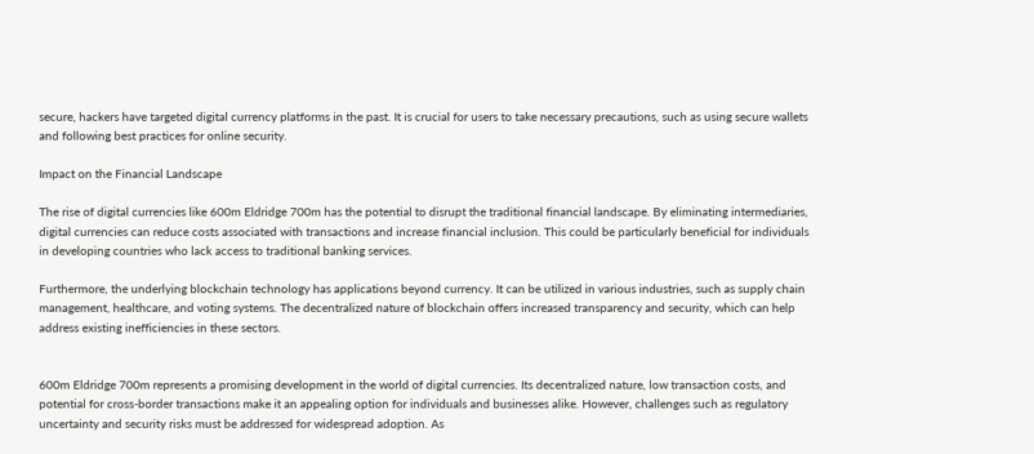secure, hackers have targeted digital currency platforms in the past. It is crucial for users to take necessary precautions, such as using secure wallets and following best practices for online security.

Impact on the Financial Landscape

The rise of digital currencies like 600m Eldridge 700m has the potential to disrupt the traditional financial landscape. By eliminating intermediaries, digital currencies can reduce costs associated with transactions and increase financial inclusion. This could be particularly beneficial for individuals in developing countries who lack access to traditional banking services.

Furthermore, the underlying blockchain technology has applications beyond currency. It can be utilized in various industries, such as supply chain management, healthcare, and voting systems. The decentralized nature of blockchain offers increased transparency and security, which can help address existing inefficiencies in these sectors.


600m Eldridge 700m represents a promising development in the world of digital currencies. Its decentralized nature, low transaction costs, and potential for cross-border transactions make it an appealing option for individuals and businesses alike. However, challenges such as regulatory uncertainty and security risks must be addressed for widespread adoption. As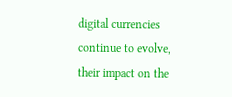digital currencies continue to evolve, their impact on the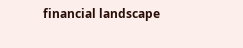financial landscape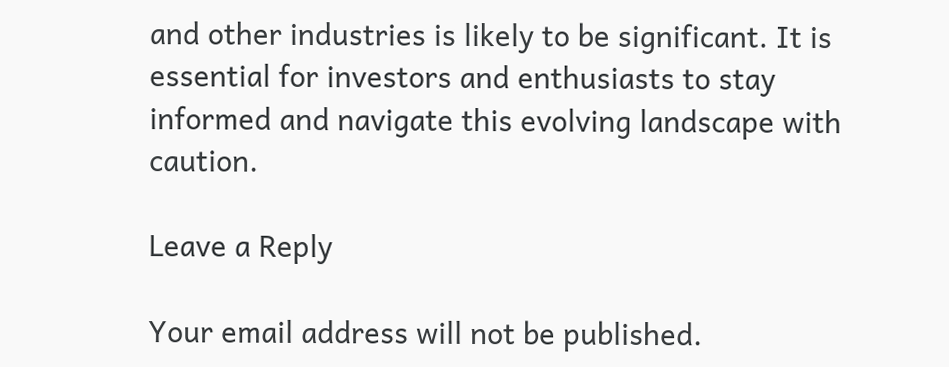and other industries is likely to be significant. It is essential for investors and enthusiasts to stay informed and navigate this evolving landscape with caution.

Leave a Reply

Your email address will not be published.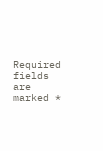Required fields are marked *